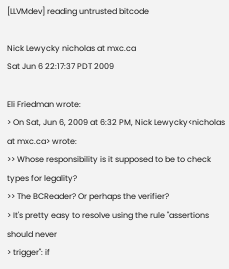[LLVMdev] reading untrusted bitcode

Nick Lewycky nicholas at mxc.ca
Sat Jun 6 22:17:37 PDT 2009

Eli Friedman wrote:
> On Sat, Jun 6, 2009 at 6:32 PM, Nick Lewycky<nicholas at mxc.ca> wrote:
>> Whose responsibility is it supposed to be to check types for legality?
>> The BCReader? Or perhaps the verifier?
> It's pretty easy to resolve using the rule "assertions should never
> trigger": if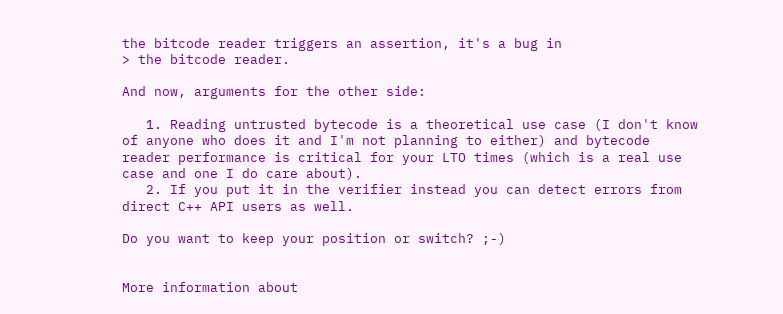the bitcode reader triggers an assertion, it's a bug in
> the bitcode reader.

And now, arguments for the other side:

   1. Reading untrusted bytecode is a theoretical use case (I don't know
of anyone who does it and I'm not planning to either) and bytecode
reader performance is critical for your LTO times (which is a real use
case and one I do care about).
   2. If you put it in the verifier instead you can detect errors from
direct C++ API users as well.

Do you want to keep your position or switch? ;-)


More information about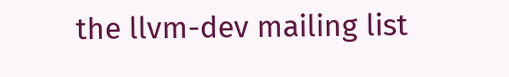the llvm-dev mailing list